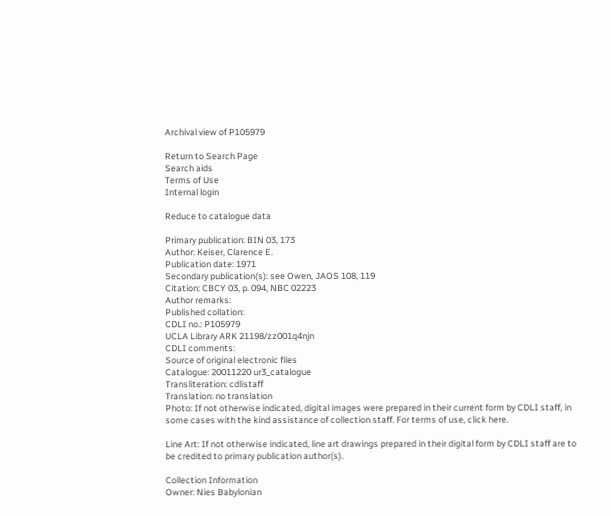Archival view of P105979

Return to Search Page
Search aids
Terms of Use
Internal login

Reduce to catalogue data

Primary publication: BIN 03, 173
Author: Keiser, Clarence E.
Publication date: 1971
Secondary publication(s): see Owen, JAOS 108, 119
Citation: CBCY 03, p. 094, NBC 02223
Author remarks:
Published collation:
CDLI no.: P105979
UCLA Library ARK 21198/zz001q4njn
CDLI comments:
Source of original electronic files
Catalogue: 20011220 ur3_catalogue
Transliteration: cdlistaff
Translation: no translation
Photo: If not otherwise indicated, digital images were prepared in their current form by CDLI staff, in some cases with the kind assistance of collection staff. For terms of use, click here.

Line Art: If not otherwise indicated, line art drawings prepared in their digital form by CDLI staff are to be credited to primary publication author(s).

Collection Information
Owner: Nies Babylonian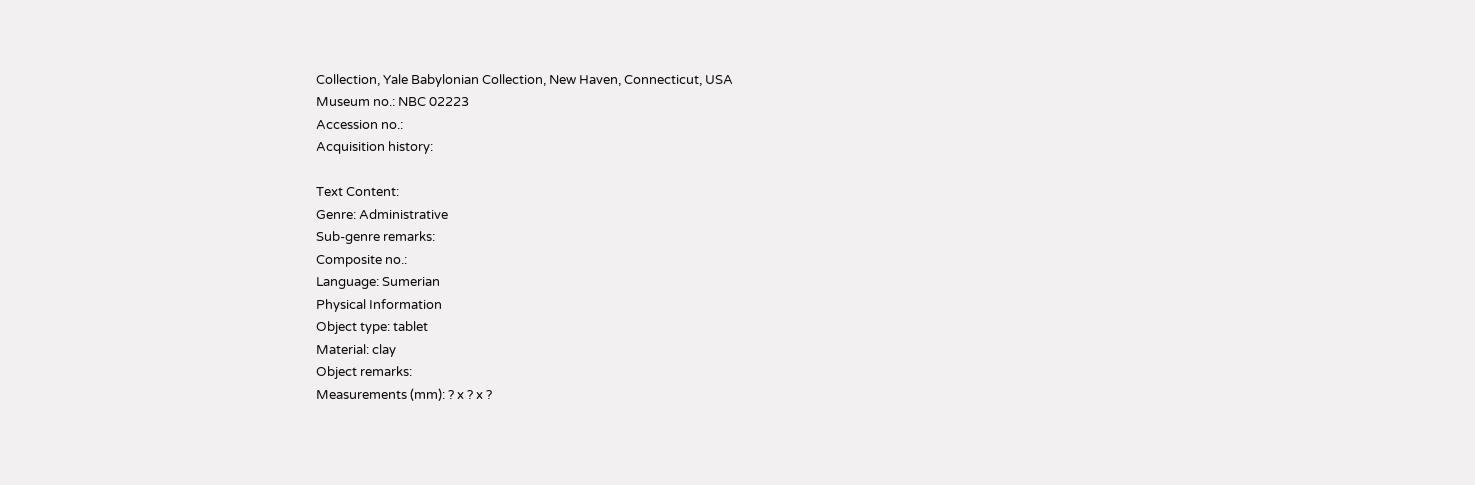Collection, Yale Babylonian Collection, New Haven, Connecticut, USA
Museum no.: NBC 02223
Accession no.:
Acquisition history:

Text Content:
Genre: Administrative
Sub-genre remarks:
Composite no.:
Language: Sumerian
Physical Information
Object type: tablet
Material: clay
Object remarks:
Measurements (mm): ? x ? x ?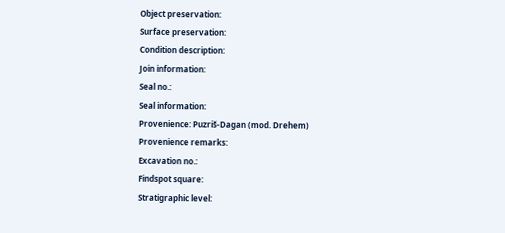Object preservation:
Surface preservation:
Condition description:
Join information:
Seal no.:
Seal information:
Provenience: Puzriš-Dagan (mod. Drehem)
Provenience remarks:
Excavation no.:
Findspot square:
Stratigraphic level: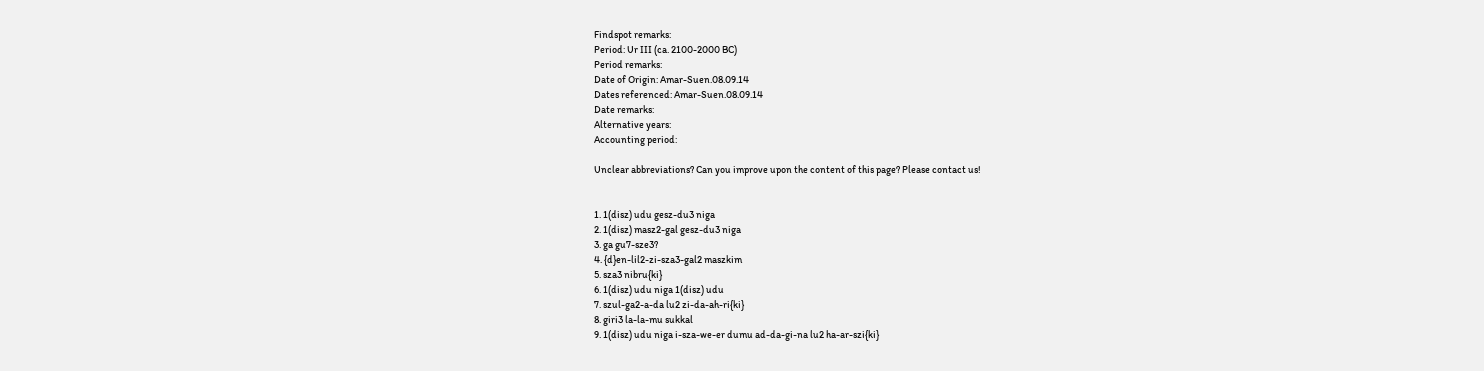Findspot remarks:
Period: Ur III (ca. 2100-2000 BC)
Period remarks:
Date of Origin: Amar-Suen.08.09.14
Dates referenced: Amar-Suen.08.09.14
Date remarks:
Alternative years:
Accounting period:

Unclear abbreviations? Can you improve upon the content of this page? Please contact us!


1. 1(disz) udu gesz-du3 niga
2. 1(disz) masz2-gal gesz-du3 niga
3. ga gu7-sze3?
4. {d}en-lil2-zi-sza3-gal2 maszkim
5. sza3 nibru{ki}
6. 1(disz) udu niga 1(disz) udu
7. szul-ga2-a-da lu2 zi-da-ah-ri{ki}
8. giri3 la-la-mu sukkal
9. 1(disz) udu niga i-sza-we-er dumu ad-da-gi-na lu2 ha-ar-szi{ki}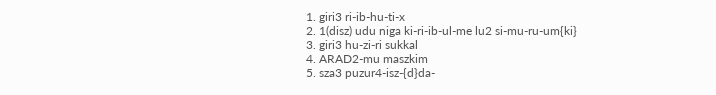1. giri3 ri-ib-hu-ti-x
2. 1(disz) udu niga ki-ri-ib-ul-me lu2 si-mu-ru-um{ki}
3. giri3 hu-zi-ri sukkal
4. ARAD2-mu maszkim
5. sza3 puzur4-isz-{d}da-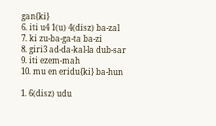gan{ki}
6. iti u4 1(u) 4(disz) ba-zal
7. ki zu-ba-ga-ta ba-zi
8. giri3 ad-da-kal-la dub-sar
9. iti ezem-mah
10. mu en eridu{ki} ba-hun

1. 6(disz) udu